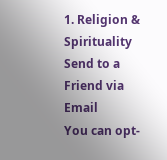1. Religion & Spirituality
Send to a Friend via Email
You can opt-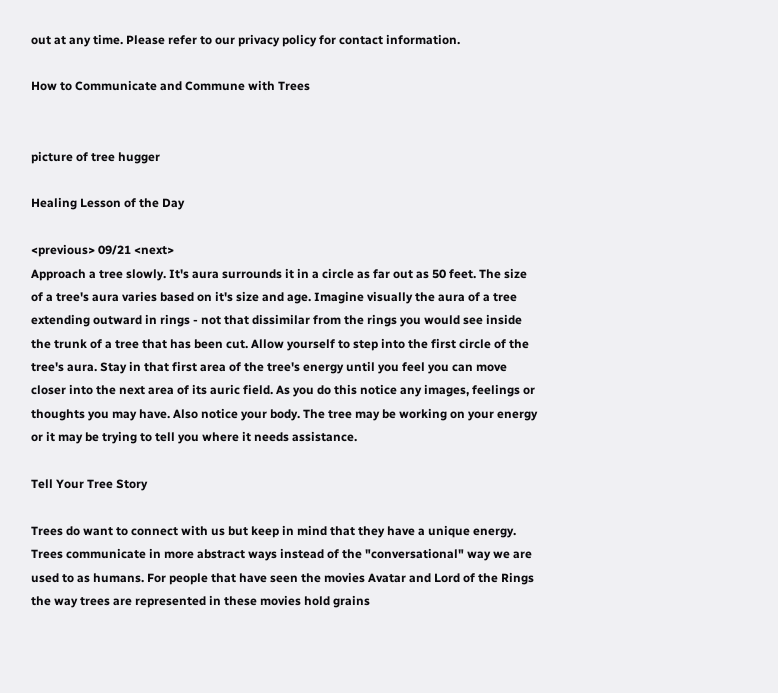out at any time. Please refer to our privacy policy for contact information.

How to Communicate and Commune with Trees


picture of tree hugger

Healing Lesson of the Day

<previous> 09/21 <next>
Approach a tree slowly. It's aura surrounds it in a circle as far out as 50 feet. The size of a tree's aura varies based on it's size and age. Imagine visually the aura of a tree extending outward in rings - not that dissimilar from the rings you would see inside the trunk of a tree that has been cut. Allow yourself to step into the first circle of the tree's aura. Stay in that first area of the tree's energy until you feel you can move closer into the next area of its auric field. As you do this notice any images, feelings or thoughts you may have. Also notice your body. The tree may be working on your energy or it may be trying to tell you where it needs assistance.

Tell Your Tree Story

Trees do want to connect with us but keep in mind that they have a unique energy. Trees communicate in more abstract ways instead of the "conversational" way we are used to as humans. For people that have seen the movies Avatar and Lord of the Rings the way trees are represented in these movies hold grains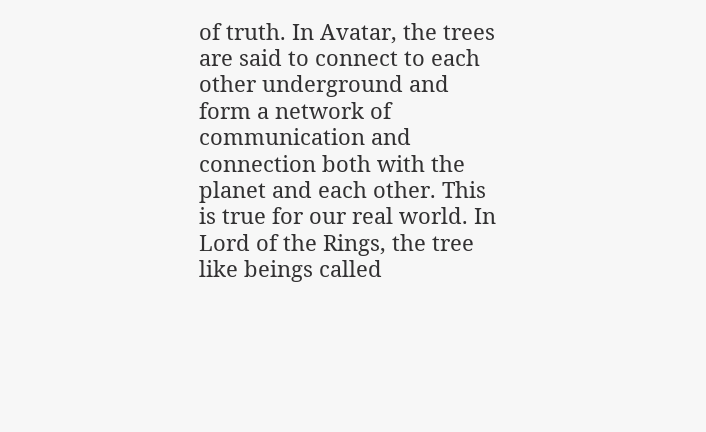of truth. In Avatar, the trees are said to connect to each other underground and form a network of communication and connection both with the planet and each other. This is true for our real world. In Lord of the Rings, the tree like beings called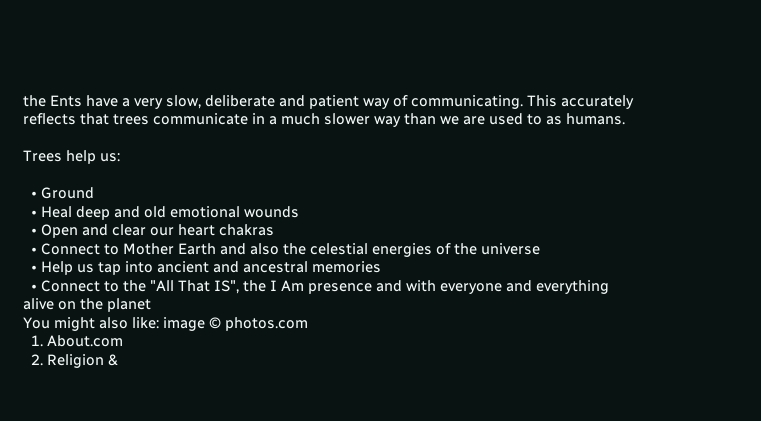the Ents have a very slow, deliberate and patient way of communicating. This accurately reflects that trees communicate in a much slower way than we are used to as humans.

Trees help us:

  • Ground
  • Heal deep and old emotional wounds
  • Open and clear our heart chakras
  • Connect to Mother Earth and also the celestial energies of the universe
  • Help us tap into ancient and ancestral memories
  • Connect to the "All That IS", the I Am presence and with everyone and everything alive on the planet
You might also like: image © photos.com
  1. About.com
  2. Religion &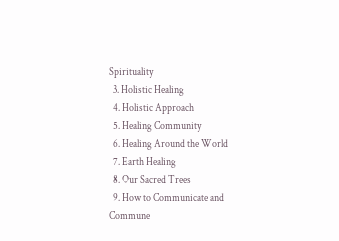Spirituality
  3. Holistic Healing
  4. Holistic Approach
  5. Healing Community
  6. Healing Around the World
  7. Earth Healing
  8. Our Sacred Trees
  9. How to Communicate and Commune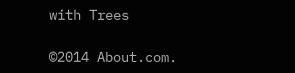with Trees

©2014 About.com.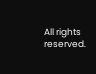All rights reserved.